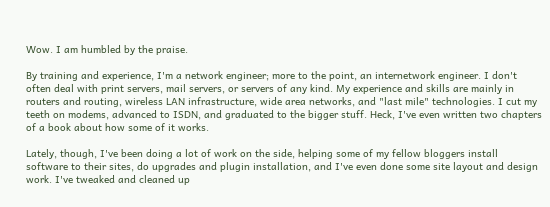Wow. I am humbled by the praise.

By training and experience, I'm a network engineer; more to the point, an internetwork engineer. I don't often deal with print servers, mail servers, or servers of any kind. My experience and skills are mainly in routers and routing, wireless LAN infrastructure, wide area networks, and "last mile" technologies. I cut my teeth on modems, advanced to ISDN, and graduated to the bigger stuff. Heck, I've even written two chapters of a book about how some of it works.

Lately, though, I've been doing a lot of work on the side, helping some of my fellow bloggers install software to their sites, do upgrades and plugin installation, and I've even done some site layout and design work. I've tweaked and cleaned up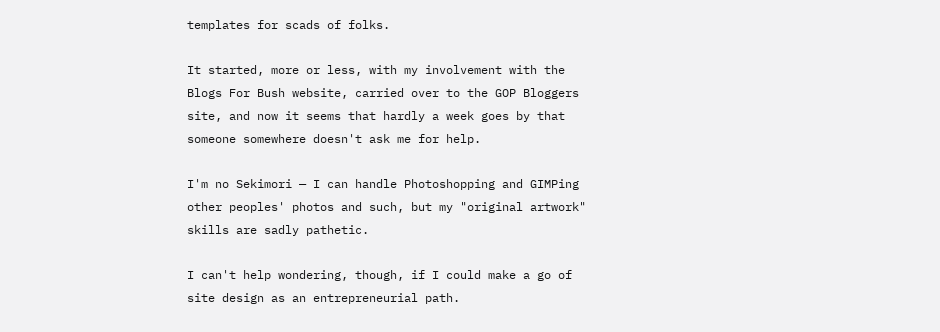templates for scads of folks.

It started, more or less, with my involvement with the Blogs For Bush website, carried over to the GOP Bloggers site, and now it seems that hardly a week goes by that someone somewhere doesn't ask me for help.

I'm no Sekimori — I can handle Photoshopping and GIMPing other peoples' photos and such, but my "original artwork" skills are sadly pathetic.

I can't help wondering, though, if I could make a go of site design as an entrepreneurial path.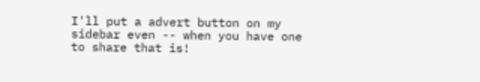I'll put a advert button on my sidebar even -- when you have one to share that is!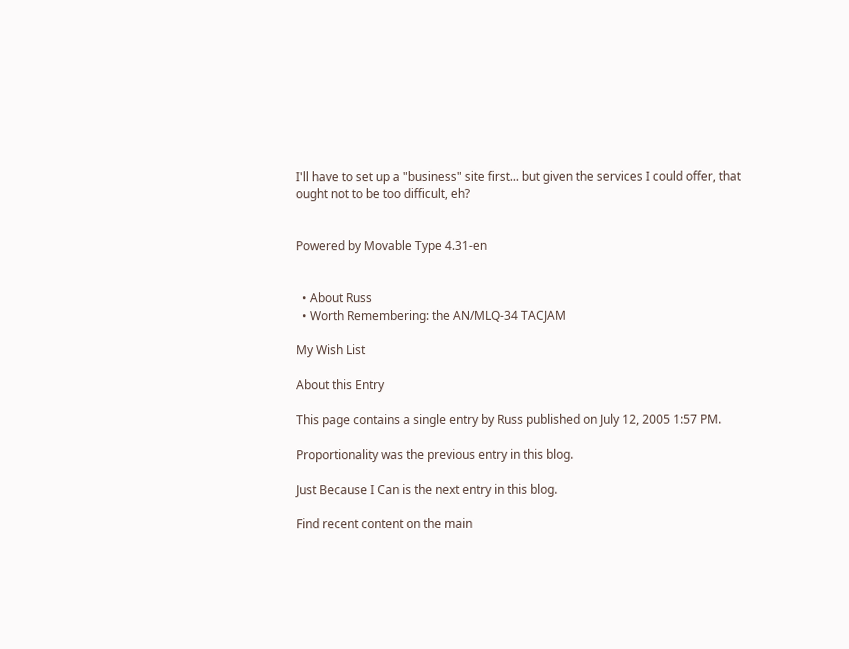I'll have to set up a "business" site first... but given the services I could offer, that ought not to be too difficult, eh?


Powered by Movable Type 4.31-en


  • About Russ
  • Worth Remembering: the AN/MLQ-34 TACJAM

My Wish List

About this Entry

This page contains a single entry by Russ published on July 12, 2005 1:57 PM.

Proportionality was the previous entry in this blog.

Just Because I Can is the next entry in this blog.

Find recent content on the main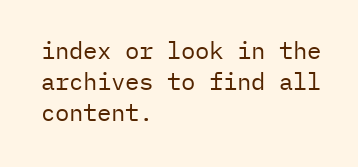index or look in the archives to find all content.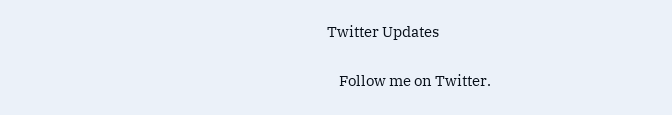Twitter Updates

    Follow me on Twitter.